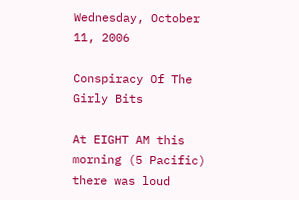Wednesday, October 11, 2006

Conspiracy Of The Girly Bits

At EIGHT AM this morning (5 Pacific) there was loud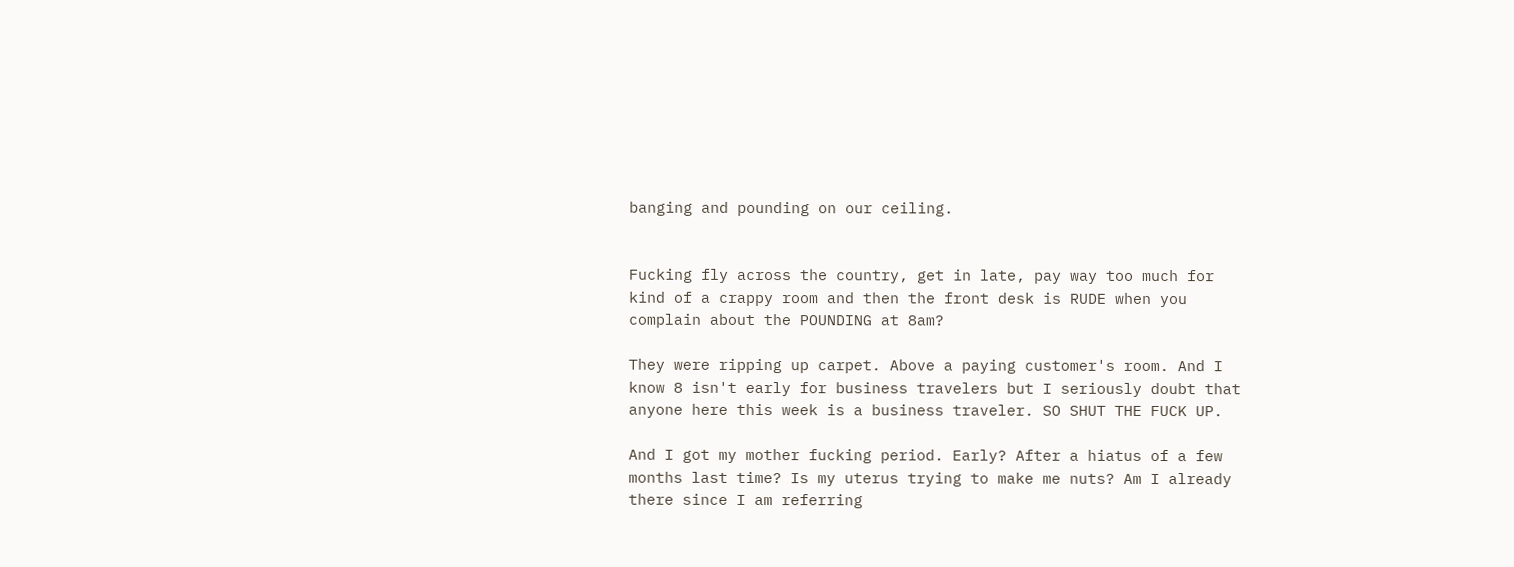banging and pounding on our ceiling.


Fucking fly across the country, get in late, pay way too much for kind of a crappy room and then the front desk is RUDE when you complain about the POUNDING at 8am?

They were ripping up carpet. Above a paying customer's room. And I know 8 isn't early for business travelers but I seriously doubt that anyone here this week is a business traveler. SO SHUT THE FUCK UP.

And I got my mother fucking period. Early? After a hiatus of a few months last time? Is my uterus trying to make me nuts? Am I already there since I am referring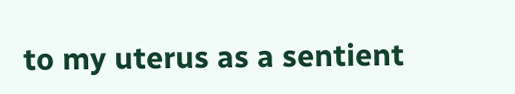to my uterus as a sentient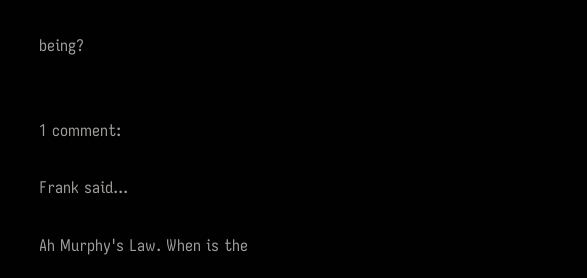being?


1 comment:

Frank said...

Ah Murphy's Law. When is the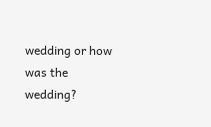wedding or how was the wedding?